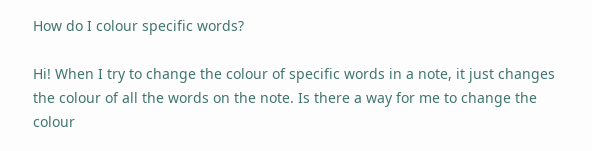How do I colour specific words?

Hi! When I try to change the colour of specific words in a note, it just changes the colour of all the words on the note. Is there a way for me to change the colour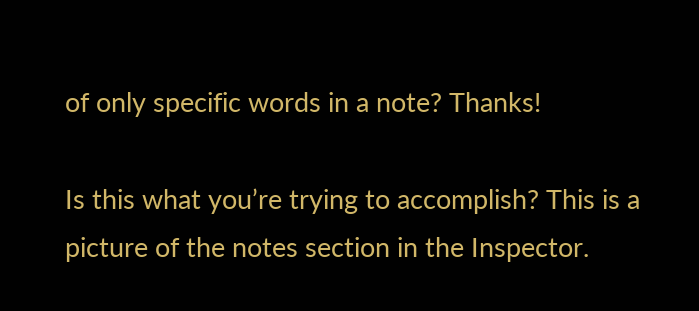of only specific words in a note? Thanks!

Is this what you’re trying to accomplish? This is a picture of the notes section in the Inspector.